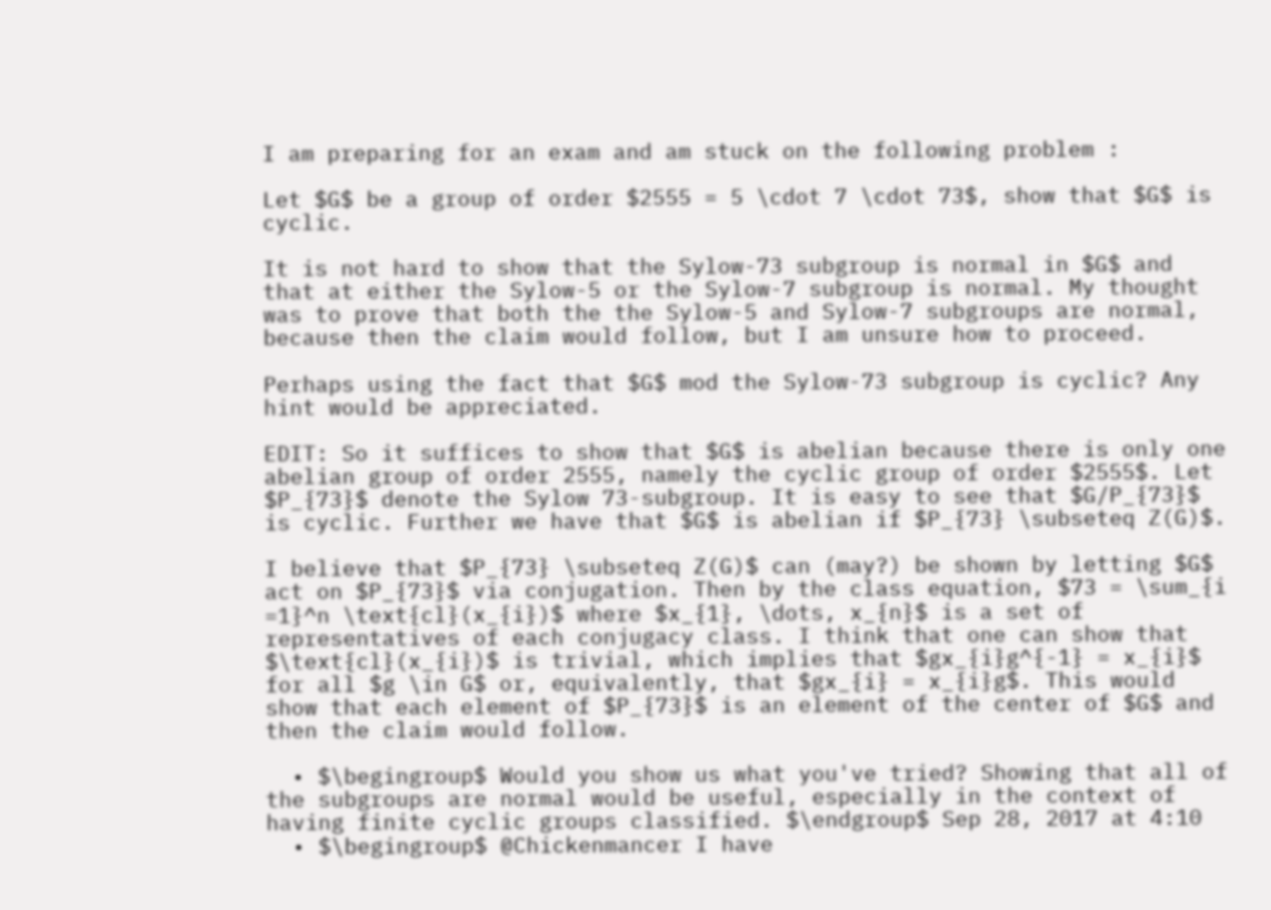I am preparing for an exam and am stuck on the following problem :

Let $G$ be a group of order $2555 = 5 \cdot 7 \cdot 73$, show that $G$ is cyclic.

It is not hard to show that the Sylow-73 subgroup is normal in $G$ and that at either the Sylow-5 or the Sylow-7 subgroup is normal. My thought was to prove that both the the Sylow-5 and Sylow-7 subgroups are normal, because then the claim would follow, but I am unsure how to proceed.

Perhaps using the fact that $G$ mod the Sylow-73 subgroup is cyclic? Any hint would be appreciated.

EDIT: So it suffices to show that $G$ is abelian because there is only one abelian group of order 2555, namely the cyclic group of order $2555$. Let $P_{73}$ denote the Sylow 73-subgroup. It is easy to see that $G/P_{73}$ is cyclic. Further we have that $G$ is abelian if $P_{73} \subseteq Z(G)$.

I believe that $P_{73} \subseteq Z(G)$ can (may?) be shown by letting $G$ act on $P_{73}$ via conjugation. Then by the class equation, $73 = \sum_{i =1}^n \text{cl}(x_{i})$ where $x_{1}, \dots, x_{n}$ is a set of representatives of each conjugacy class. I think that one can show that $\text{cl}(x_{i})$ is trivial, which implies that $gx_{i}g^{-1} = x_{i}$ for all $g \in G$ or, equivalently, that $gx_{i} = x_{i}g$. This would show that each element of $P_{73}$ is an element of the center of $G$ and then the claim would follow.

  • $\begingroup$ Would you show us what you've tried? Showing that all of the subgroups are normal would be useful, especially in the context of having finite cyclic groups classified. $\endgroup$ Sep 28, 2017 at 4:10
  • $\begingroup$ @Chickenmancer I have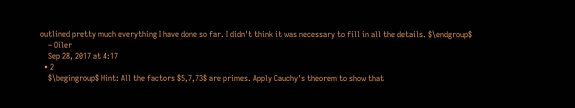outlined pretty much everything I have done so far. I didn't think it was necessary to fill in all the details. $\endgroup$
    – Oiler
    Sep 28, 2017 at 4:17
  • 2
    $\begingroup$ Hint: All the factors $5,7,73$ are primes. Apply Cauchy's theorem to show that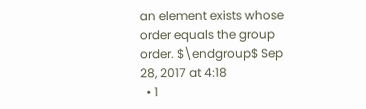an element exists whose order equals the group order. $\endgroup$ Sep 28, 2017 at 4:18
  • 1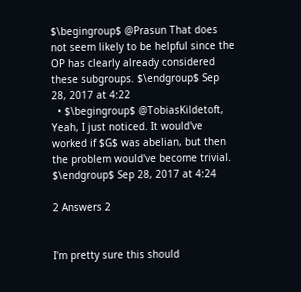$\begingroup$ @Prasun That does not seem likely to be helpful since the OP has clearly already considered these subgroups. $\endgroup$ Sep 28, 2017 at 4:22
  • $\begingroup$ @TobiasKildetoft, Yeah, I just noticed. It would've worked if $G$ was abelian, but then the problem would've become trivial. $\endgroup$ Sep 28, 2017 at 4:24

2 Answers 2


I'm pretty sure this should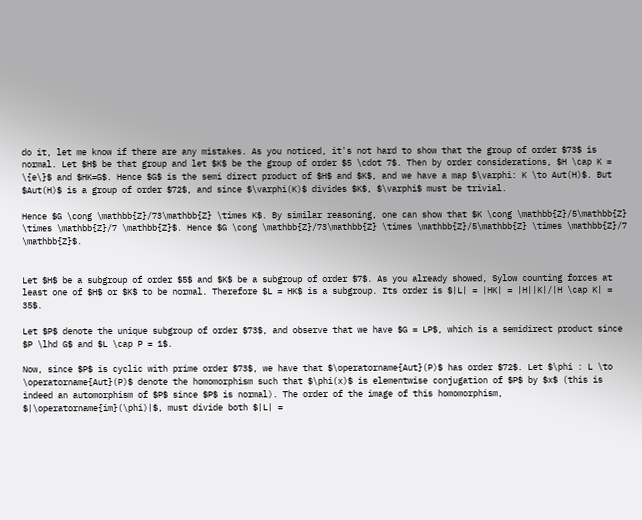do it, let me know if there are any mistakes. As you noticed, it's not hard to show that the group of order $73$ is normal. Let $H$ be that group and let $K$ be the group of order $5 \cdot 7$. Then by order considerations, $H \cap K = \{e\}$ and $HK=G$. Hence $G$ is the semi direct product of $H$ and $K$, and we have a map $\varphi: K \to Aut(H)$. But $Aut(H)$ is a group of order $72$, and since $\varphi(K)$ divides $K$, $\varphi$ must be trivial.

Hence $G \cong \mathbb{Z}/73\mathbb{Z} \times K$. By similar reasoning, one can show that $K \cong \mathbb{Z}/5\mathbb{Z} \times \mathbb{Z}/7 \mathbb{Z}$. Hence $G \cong \mathbb{Z}/73\mathbb{Z} \times \mathbb{Z}/5\mathbb{Z} \times \mathbb{Z}/7 \mathbb{Z}$.


Let $H$ be a subgroup of order $5$ and $K$ be a subgroup of order $7$. As you already showed, Sylow counting forces at least one of $H$ or $K$ to be normal. Therefore $L = HK$ is a subgroup. Its order is $|L| = |HK| = |H||K|/|H \cap K| = 35$.

Let $P$ denote the unique subgroup of order $73$, and observe that we have $G = LP$, which is a semidirect product since $P \lhd G$ and $L \cap P = 1$.

Now, since $P$ is cyclic with prime order $73$, we have that $\operatorname{Aut}(P)$ has order $72$. Let $\phi : L \to \operatorname{Aut}(P)$ denote the homomorphism such that $\phi(x)$ is elementwise conjugation of $P$ by $x$ (this is indeed an automorphism of $P$ since $P$ is normal). The order of the image of this homomorphism, $|\operatorname{im}(\phi)|$, must divide both $|L| =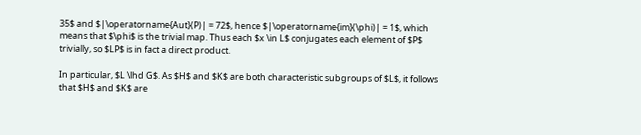35$ and $|\operatorname{Aut}(P)| = 72$, hence $|\operatorname{im}(\phi)| = 1$, which means that $\phi$ is the trivial map. Thus each $x \in L$ conjugates each element of $P$ trivially, so $LP$ is in fact a direct product.

In particular, $L \lhd G$. As $H$ and $K$ are both characteristic subgroups of $L$, it follows that $H$ and $K$ are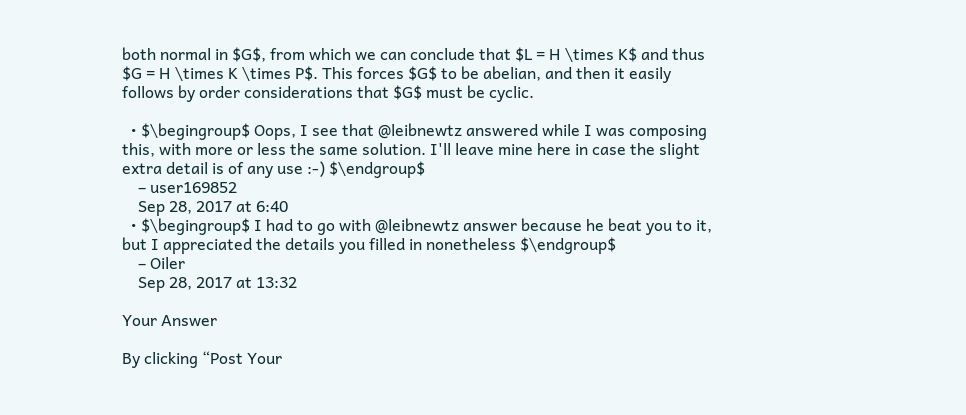both normal in $G$, from which we can conclude that $L = H \times K$ and thus $G = H \times K \times P$. This forces $G$ to be abelian, and then it easily follows by order considerations that $G$ must be cyclic.

  • $\begingroup$ Oops, I see that @leibnewtz answered while I was composing this, with more or less the same solution. I'll leave mine here in case the slight extra detail is of any use :-) $\endgroup$
    – user169852
    Sep 28, 2017 at 6:40
  • $\begingroup$ I had to go with @leibnewtz answer because he beat you to it, but I appreciated the details you filled in nonetheless $\endgroup$
    – Oiler
    Sep 28, 2017 at 13:32

Your Answer

By clicking “Post Your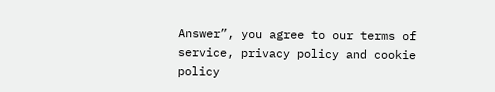Answer”, you agree to our terms of service, privacy policy and cookie policy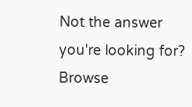Not the answer you're looking for? Browse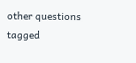other questions tagged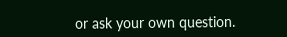or ask your own question.